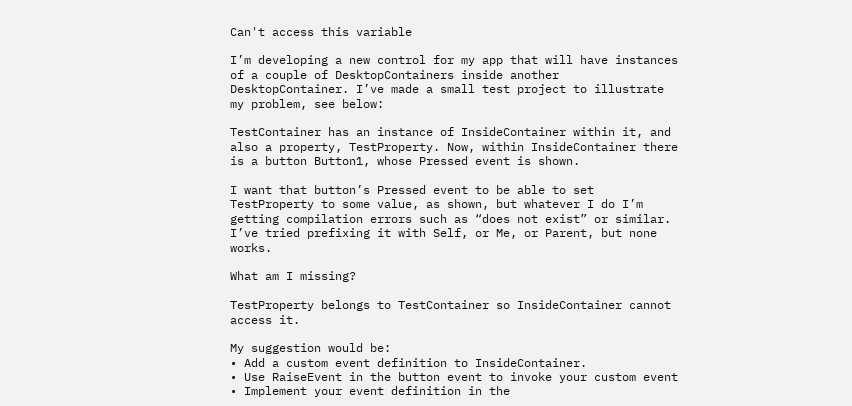Can't access this variable

I’m developing a new control for my app that will have instances of a couple of DesktopContainers inside another DesktopContainer. I’ve made a small test project to illustrate my problem, see below:

TestContainer has an instance of InsideContainer within it, and also a property, TestProperty. Now, within InsideContainer there is a button Button1, whose Pressed event is shown.

I want that button’s Pressed event to be able to set TestProperty to some value, as shown, but whatever I do I’m getting compilation errors such as “does not exist” or similar. I’ve tried prefixing it with Self, or Me, or Parent, but none works.

What am I missing?

TestProperty belongs to TestContainer so InsideContainer cannot access it.

My suggestion would be:
• Add a custom event definition to InsideContainer.
• Use RaiseEvent in the button event to invoke your custom event
• Implement your event definition in the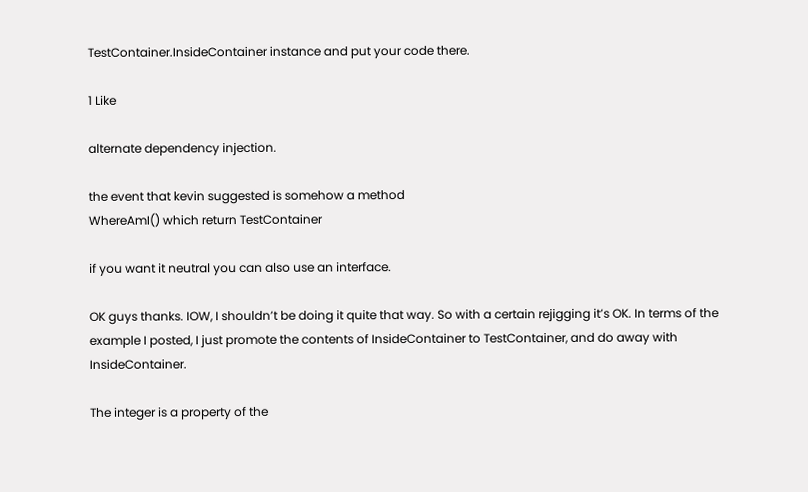TestContainer.InsideContainer instance and put your code there.

1 Like

alternate dependency injection.

the event that kevin suggested is somehow a method
WhereAmI() which return TestContainer

if you want it neutral you can also use an interface.

OK guys thanks. IOW, I shouldn’t be doing it quite that way. So with a certain rejigging it’s OK. In terms of the example I posted, I just promote the contents of InsideContainer to TestContainer, and do away with InsideContainer.

The integer is a property of the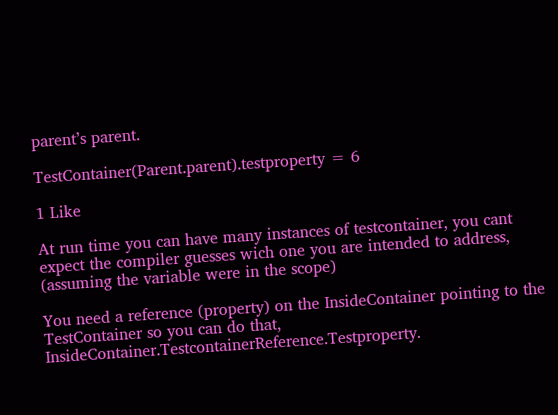parent’s parent.

TestContainer(Parent.parent).testproperty = 6

1 Like

At run time you can have many instances of testcontainer, you cant expect the compiler guesses wich one you are intended to address, (assuming the variable were in the scope)

You need a reference (property) on the InsideContainer pointing to the TestContainer so you can do that, InsideContainer.TestcontainerReference.Testproperty.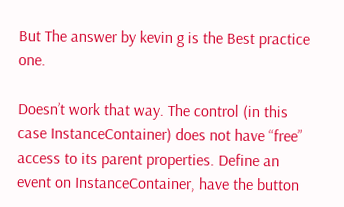But The answer by kevin g is the Best practice one.

Doesn’t work that way. The control (in this case InstanceContainer) does not have “free” access to its parent properties. Define an event on InstanceContainer, have the button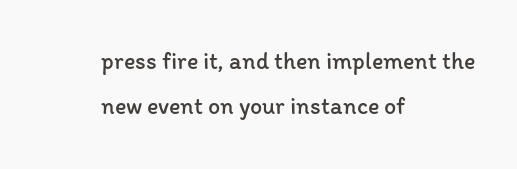press fire it, and then implement the new event on your instance of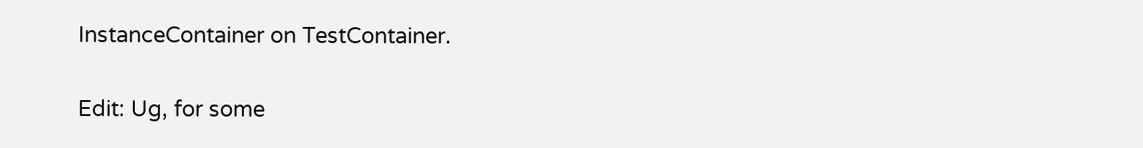InstanceContainer on TestContainer.

Edit: Ug, for some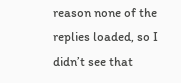reason none of the replies loaded, so I didn’t see that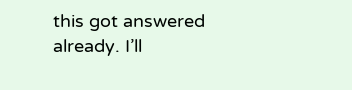this got answered already. I’ll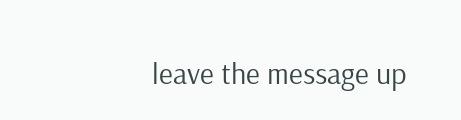leave the message up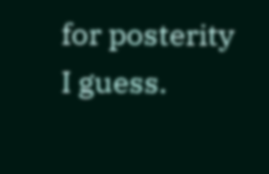for posterity I guess.